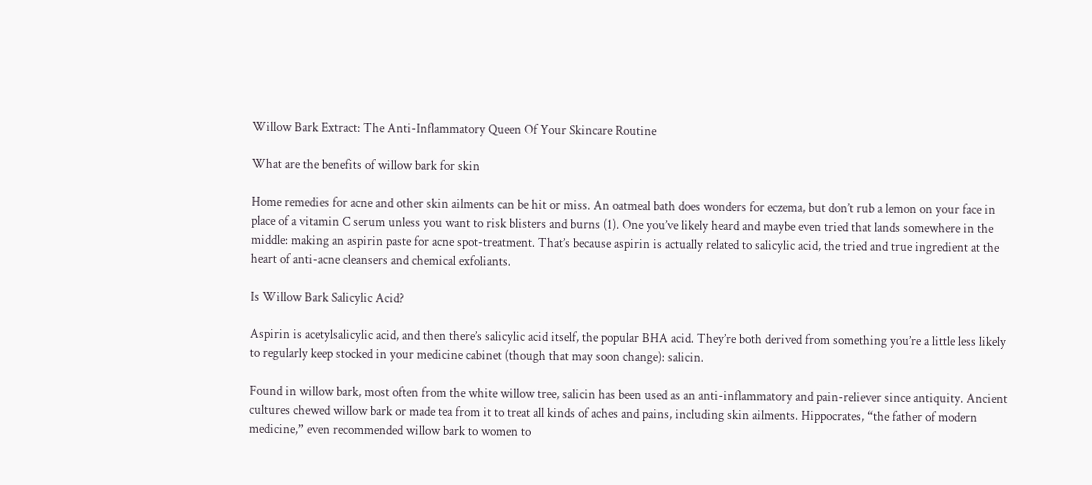Willow Bark Extract: The Anti-Inflammatory Queen Of Your Skincare Routine

What are the benefits of willow bark for skin

Home remedies for acne and other skin ailments can be hit or miss. An oatmeal bath does wonders for eczema, but don’t rub a lemon on your face in place of a vitamin C serum unless you want to risk blisters and burns (1). One you’ve likely heard and maybe even tried that lands somewhere in the middle: making an aspirin paste for acne spot-treatment. That’s because aspirin is actually related to salicylic acid, the tried and true ingredient at the heart of anti-acne cleansers and chemical exfoliants.

Is Willow Bark Salicylic Acid?

Aspirin is acetylsalicylic acid, and then there’s salicylic acid itself, the popular BHA acid. They’re both derived from something you’re a little less likely to regularly keep stocked in your medicine cabinet (though that may soon change): salicin.

Found in willow bark, most often from the white willow tree, salicin has been used as an anti-inflammatory and pain-reliever since antiquity. Ancient cultures chewed willow bark or made tea from it to treat all kinds of aches and pains, including skin ailments. Hippocrates, “the father of modern medicine,” even recommended willow bark to women to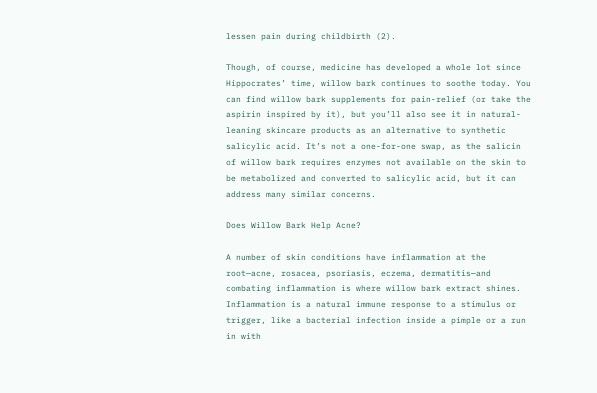lessen pain during childbirth (2).

Though, of course, medicine has developed a whole lot since Hippocrates’ time, willow bark continues to soothe today. You can find willow bark supplements for pain-relief (or take the aspirin inspired by it), but you’ll also see it in natural-leaning skincare products as an alternative to synthetic salicylic acid. It’s not a one-for-one swap, as the salicin of willow bark requires enzymes not available on the skin to be metabolized and converted to salicylic acid, but it can address many similar concerns.

Does Willow Bark Help Acne?

A number of skin conditions have inflammation at the root—acne, rosacea, psoriasis, eczema, dermatitis—and combating inflammation is where willow bark extract shines. Inflammation is a natural immune response to a stimulus or trigger, like a bacterial infection inside a pimple or a run in with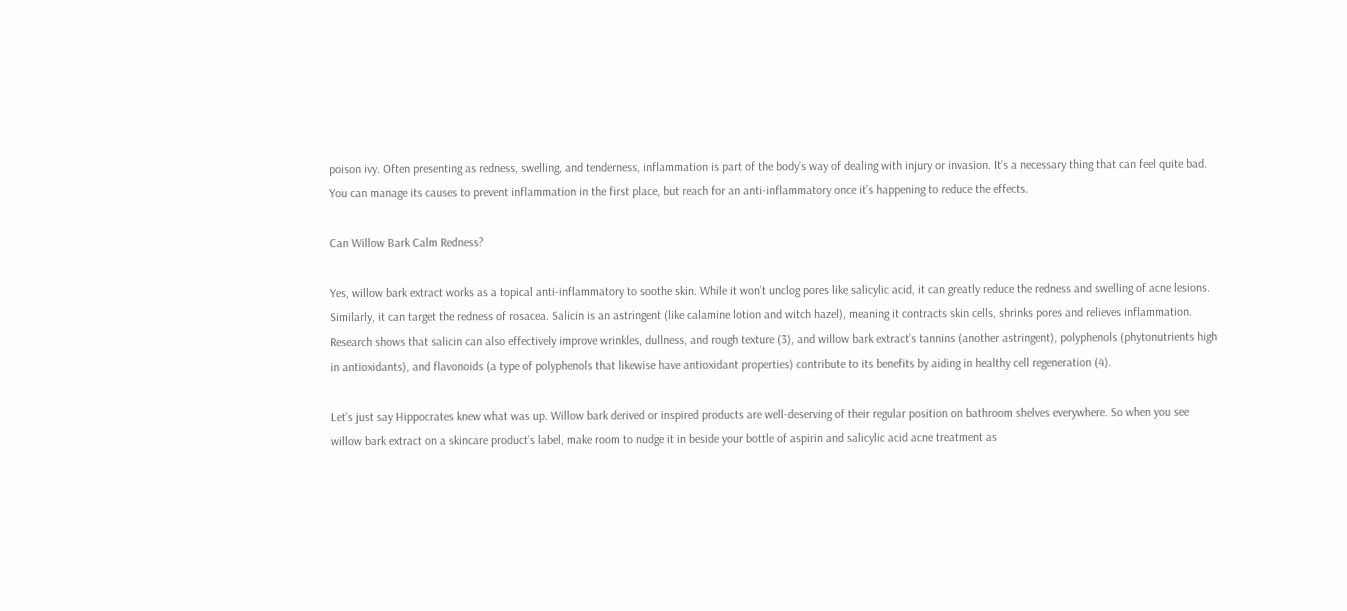poison ivy. Often presenting as redness, swelling, and tenderness, inflammation is part of the body’s way of dealing with injury or invasion. It’s a necessary thing that can feel quite bad. You can manage its causes to prevent inflammation in the first place, but reach for an anti-inflammatory once it’s happening to reduce the effects.

Can Willow Bark Calm Redness?

Yes, willow bark extract works as a topical anti-inflammatory to soothe skin. While it won’t unclog pores like salicylic acid, it can greatly reduce the redness and swelling of acne lesions. Similarly, it can target the redness of rosacea. Salicin is an astringent (like calamine lotion and witch hazel), meaning it contracts skin cells, shrinks pores and relieves inflammation. Research shows that salicin can also effectively improve wrinkles, dullness, and rough texture (3), and willow bark extract’s tannins (another astringent), polyphenols (phytonutrients high in antioxidants), and flavonoids (a type of polyphenols that likewise have antioxidant properties) contribute to its benefits by aiding in healthy cell regeneration (4).

Let’s just say Hippocrates knew what was up. Willow bark derived or inspired products are well-deserving of their regular position on bathroom shelves everywhere. So when you see willow bark extract on a skincare product’s label, make room to nudge it in beside your bottle of aspirin and salicylic acid acne treatment as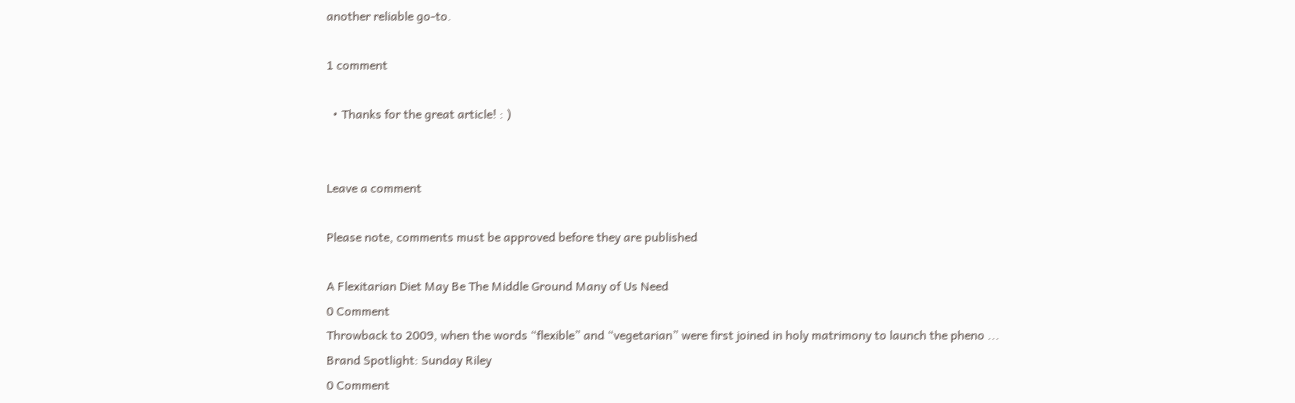another reliable go-to.

1 comment

  • Thanks for the great article! : )


Leave a comment

Please note, comments must be approved before they are published

A Flexitarian Diet May Be The Middle Ground Many of Us Need
0 Comment
Throwback to 2009, when the words “flexible” and “vegetarian” were first joined in holy matrimony to launch the pheno ...
Brand Spotlight: Sunday Riley
0 Comment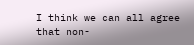I think we can all agree that non-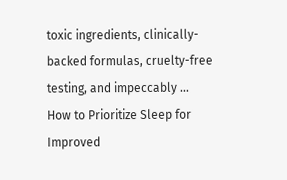toxic ingredients, clinically-backed formulas, cruelty-free testing, and impeccably ...
How to Prioritize Sleep for Improved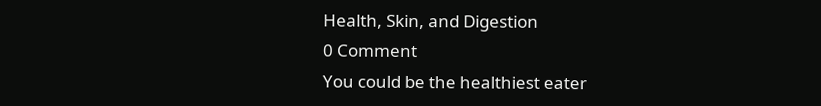Health, Skin, and Digestion
0 Comment
You could be the healthiest eater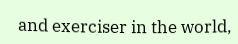and exerciser in the world,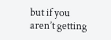but if you aren’t getting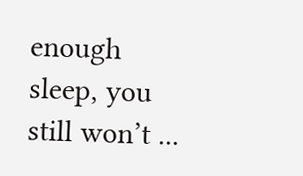enough sleep, you still won’t ...